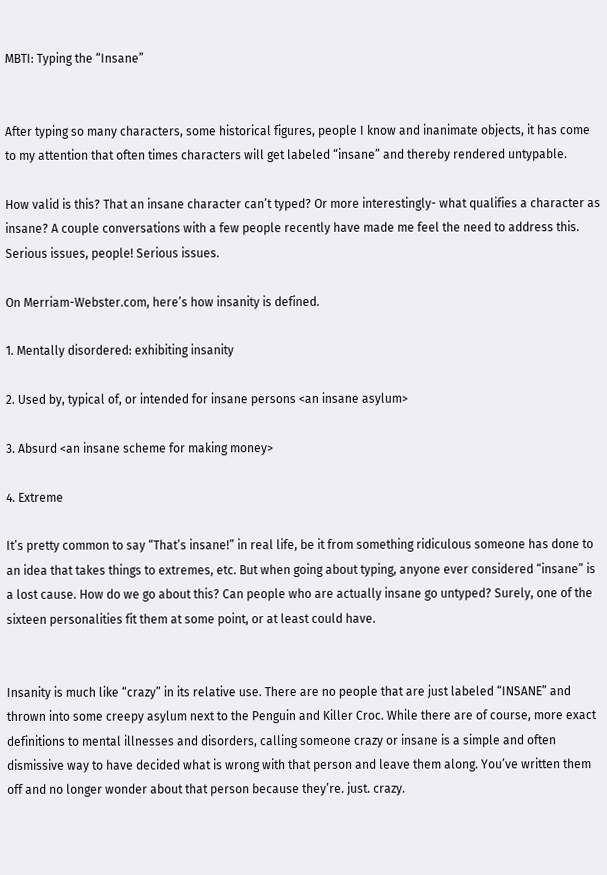MBTI: Typing the “Insane”


After typing so many characters, some historical figures, people I know and inanimate objects, it has come to my attention that often times characters will get labeled “insane” and thereby rendered untypable.

How valid is this? That an insane character can’t typed? Or more interestingly- what qualifies a character as insane? A couple conversations with a few people recently have made me feel the need to address this. Serious issues, people! Serious issues.

On Merriam-Webster.com, here’s how insanity is defined.

1. Mentally disordered: exhibiting insanity

2. Used by, typical of, or intended for insane persons <an insane asylum>

3. Absurd <an insane scheme for making money>

4. Extreme

It’s pretty common to say “That’s insane!” in real life, be it from something ridiculous someone has done to an idea that takes things to extremes, etc. But when going about typing, anyone ever considered “insane” is a lost cause. How do we go about this? Can people who are actually insane go untyped? Surely, one of the sixteen personalities fit them at some point, or at least could have.


Insanity is much like “crazy” in its relative use. There are no people that are just labeled “INSANE” and thrown into some creepy asylum next to the Penguin and Killer Croc. While there are of course, more exact definitions to mental illnesses and disorders, calling someone crazy or insane is a simple and often dismissive way to have decided what is wrong with that person and leave them along. You’ve written them off and no longer wonder about that person because they’re. just. crazy.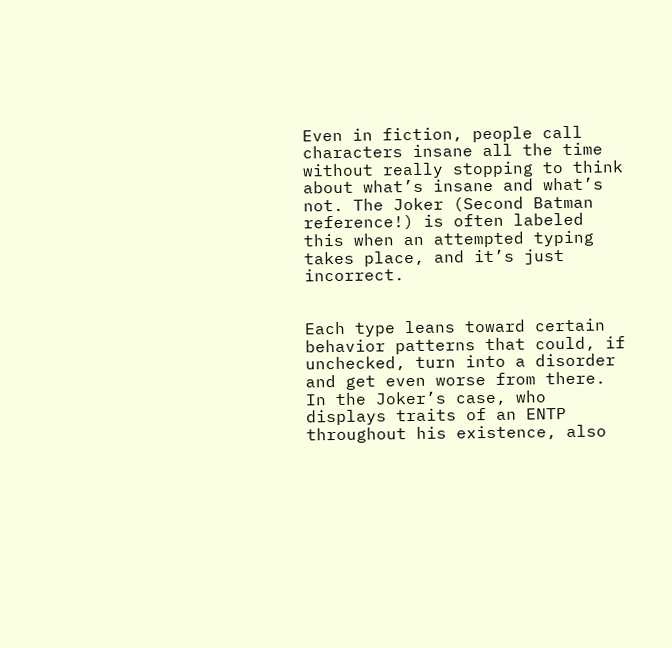Even in fiction, people call characters insane all the time without really stopping to think about what’s insane and what’s not. The Joker (Second Batman reference!) is often labeled this when an attempted typing takes place, and it’s just incorrect.


Each type leans toward certain behavior patterns that could, if unchecked, turn into a disorder and get even worse from there. In the Joker’s case, who displays traits of an ENTP throughout his existence, also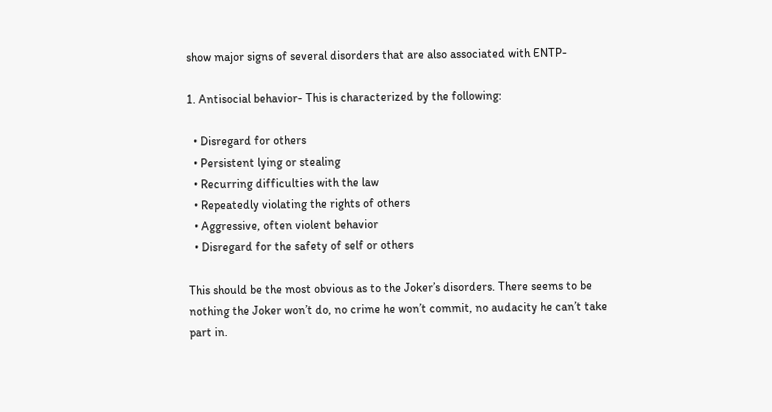show major signs of several disorders that are also associated with ENTP-

1. Antisocial behavior- This is characterized by the following:

  • Disregard for others
  • Persistent lying or stealing
  • Recurring difficulties with the law
  • Repeatedly violating the rights of others
  • Aggressive, often violent behavior
  • Disregard for the safety of self or others

This should be the most obvious as to the Joker’s disorders. There seems to be nothing the Joker won’t do, no crime he won’t commit, no audacity he can’t take part in.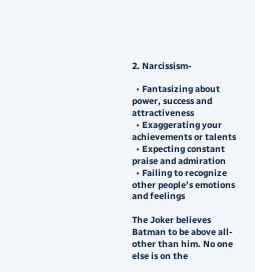2. Narcissism-

  • Fantasizing about power, success and attractiveness
  • Exaggerating your achievements or talents
  • Expecting constant praise and admiration
  • Failing to recognize other people’s emotions and feelings

The Joker believes Batman to be above all- other than him. No one else is on the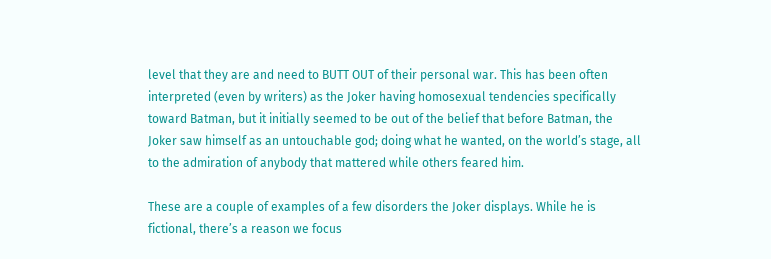level that they are and need to BUTT OUT of their personal war. This has been often interpreted (even by writers) as the Joker having homosexual tendencies specifically toward Batman, but it initially seemed to be out of the belief that before Batman, the Joker saw himself as an untouchable god; doing what he wanted, on the world’s stage, all to the admiration of anybody that mattered while others feared him.

These are a couple of examples of a few disorders the Joker displays. While he is fictional, there’s a reason we focus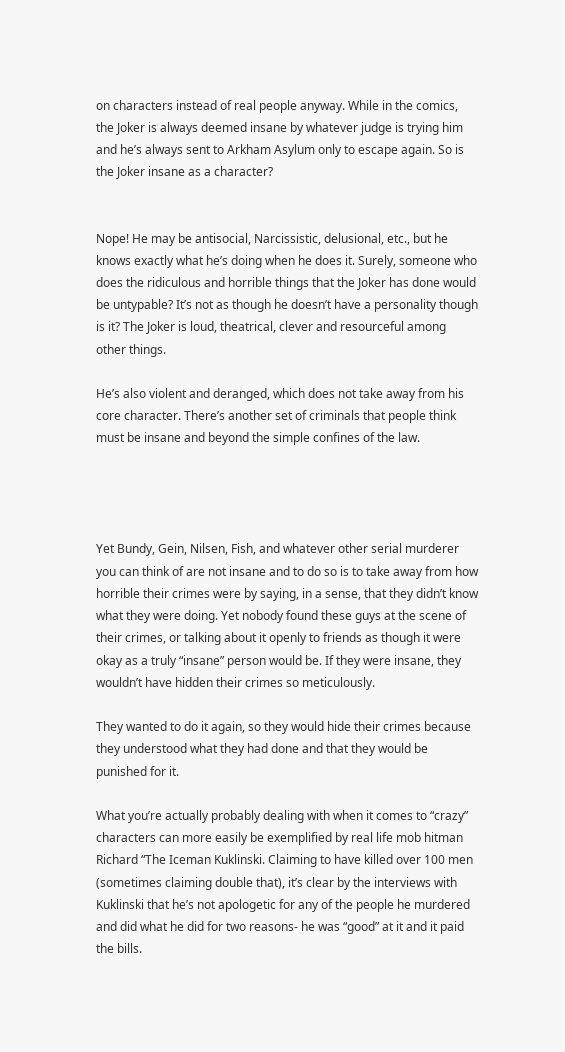on characters instead of real people anyway. While in the comics, the Joker is always deemed insane by whatever judge is trying him and he’s always sent to Arkham Asylum only to escape again. So is the Joker insane as a character?


Nope! He may be antisocial, Narcissistic, delusional, etc., but he knows exactly what he’s doing when he does it. Surely, someone who does the ridiculous and horrible things that the Joker has done would be untypable? It’s not as though he doesn’t have a personality though is it? The Joker is loud, theatrical, clever and resourceful among other things.

He’s also violent and deranged, which does not take away from his core character. There’s another set of criminals that people think must be insane and beyond the simple confines of the law.




Yet Bundy, Gein, Nilsen, Fish, and whatever other serial murderer you can think of are not insane and to do so is to take away from how horrible their crimes were by saying, in a sense, that they didn’t know what they were doing. Yet nobody found these guys at the scene of their crimes, or talking about it openly to friends as though it were okay as a truly “insane” person would be. If they were insane, they wouldn’t have hidden their crimes so meticulously.

They wanted to do it again, so they would hide their crimes because they understood what they had done and that they would be punished for it.

What you’re actually probably dealing with when it comes to “crazy” characters can more easily be exemplified by real life mob hitman Richard “The Iceman Kuklinski. Claiming to have killed over 100 men (sometimes claiming double that), it’s clear by the interviews with Kuklinski that he’s not apologetic for any of the people he murdered and did what he did for two reasons- he was “good” at it and it paid the bills.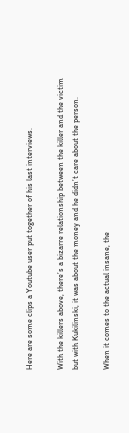Here are some clips a Youtube user put together of his last interviews.

With the killers above, there’s a bizarre relationship between the killer and the victim but with Kukilinski, it was about the money and he didn’t care about the person.

When it comes to the actual insane, the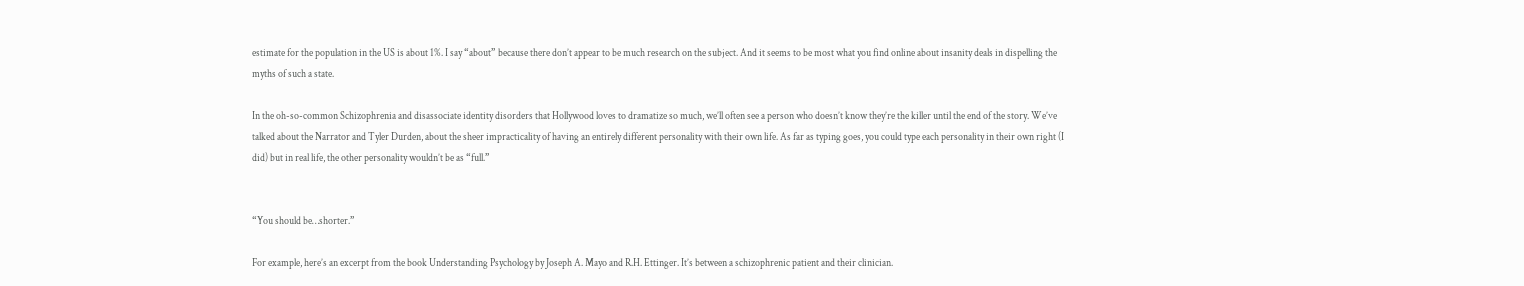estimate for the population in the US is about 1%. I say “about” because there don’t appear to be much research on the subject. And it seems to be most what you find online about insanity deals in dispelling the myths of such a state.

In the oh-so-common Schizophrenia and disassociate identity disorders that Hollywood loves to dramatize so much, we’ll often see a person who doesn’t know they’re the killer until the end of the story. We’ve talked about the Narrator and Tyler Durden, about the sheer impracticality of having an entirely different personality with their own life. As far as typing goes, you could type each personality in their own right (I did) but in real life, the other personality wouldn’t be as “full.”


“You should be…shorter.”

For example, here’s an excerpt from the book Understanding Psychology by Joseph A. Mayo and R.H. Ettinger. It’s between a schizophrenic patient and their clinician.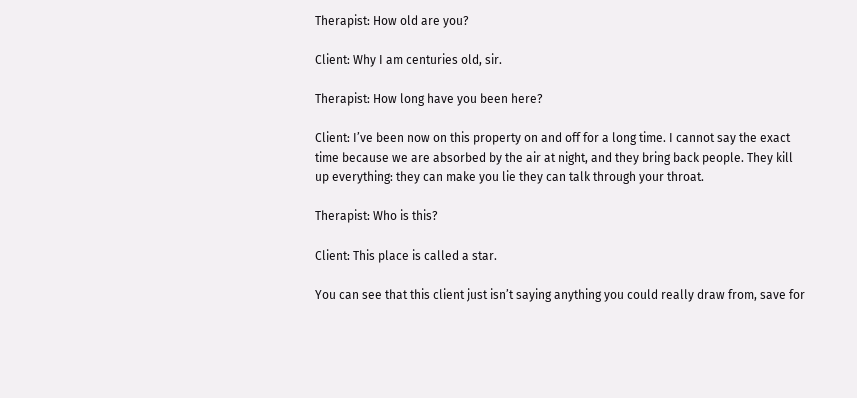Therapist: How old are you?

Client: Why I am centuries old, sir.

Therapist: How long have you been here?

Client: I’ve been now on this property on and off for a long time. I cannot say the exact time because we are absorbed by the air at night, and they bring back people. They kill up everything: they can make you lie they can talk through your throat.

Therapist: Who is this?

Client: This place is called a star.

You can see that this client just isn’t saying anything you could really draw from, save for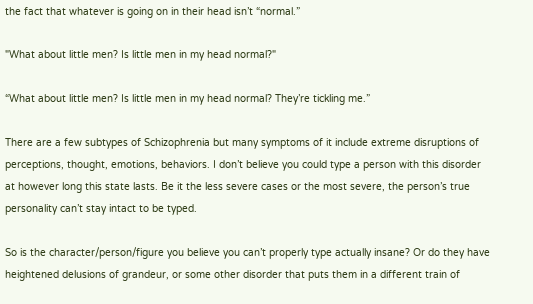the fact that whatever is going on in their head isn’t “normal.”

"What about little men? Is little men in my head normal?"

“What about little men? Is little men in my head normal? They’re tickling me.”

There are a few subtypes of Schizophrenia but many symptoms of it include extreme disruptions of perceptions, thought, emotions, behaviors. I don’t believe you could type a person with this disorder at however long this state lasts. Be it the less severe cases or the most severe, the person’s true personality can’t stay intact to be typed.

So is the character/person/figure you believe you can’t properly type actually insane? Or do they have heightened delusions of grandeur, or some other disorder that puts them in a different train of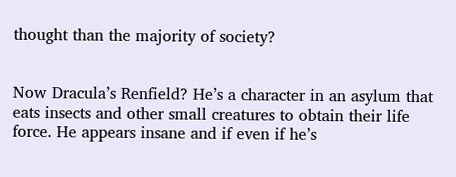thought than the majority of society?


Now Dracula’s Renfield? He’s a character in an asylum that eats insects and other small creatures to obtain their life force. He appears insane and if even if he’s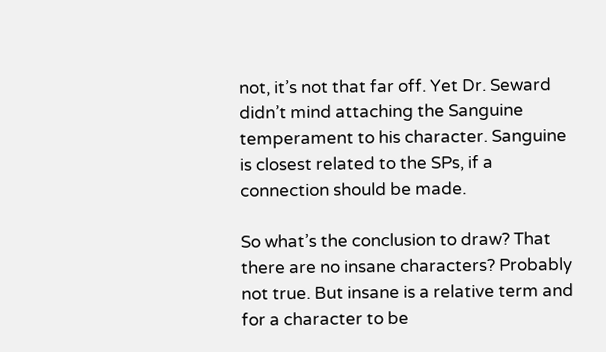not, it’s not that far off. Yet Dr. Seward didn’t mind attaching the Sanguine temperament to his character. Sanguine is closest related to the SPs, if a connection should be made.

So what’s the conclusion to draw? That there are no insane characters? Probably not true. But insane is a relative term and for a character to be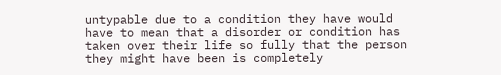untypable due to a condition they have would have to mean that a disorder or condition has taken over their life so fully that the person they might have been is completely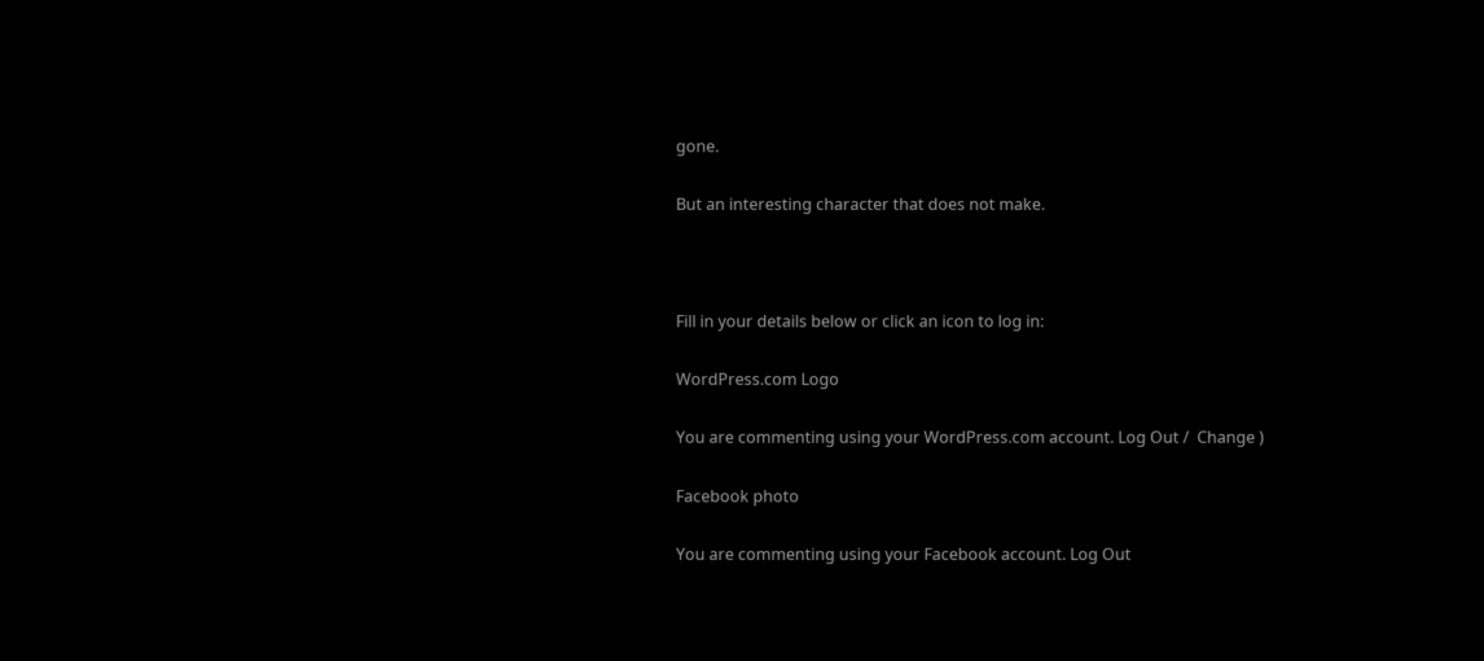gone.

But an interesting character that does not make.



Fill in your details below or click an icon to log in:

WordPress.com Logo

You are commenting using your WordPress.com account. Log Out /  Change )

Facebook photo

You are commenting using your Facebook account. Log Out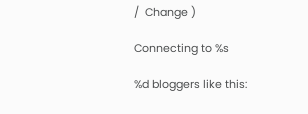/  Change )

Connecting to %s

%d bloggers like this: